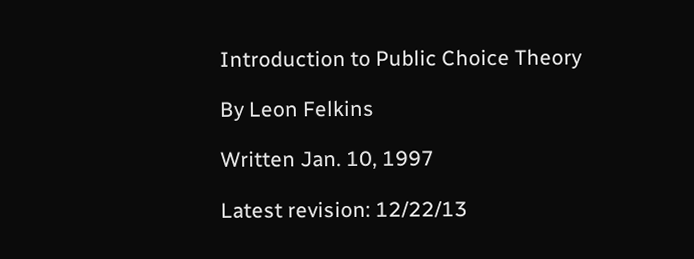Introduction to Public Choice Theory

By Leon Felkins

Written Jan. 10, 1997

Latest revision: 12/22/13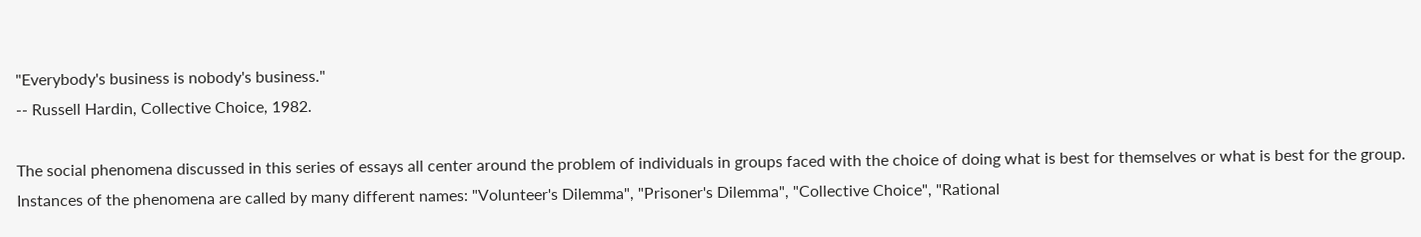"Everybody's business is nobody's business."
-- Russell Hardin, Collective Choice, 1982.

The social phenomena discussed in this series of essays all center around the problem of individuals in groups faced with the choice of doing what is best for themselves or what is best for the group. Instances of the phenomena are called by many different names: "Volunteer's Dilemma", "Prisoner's Dilemma", "Collective Choice", "Rational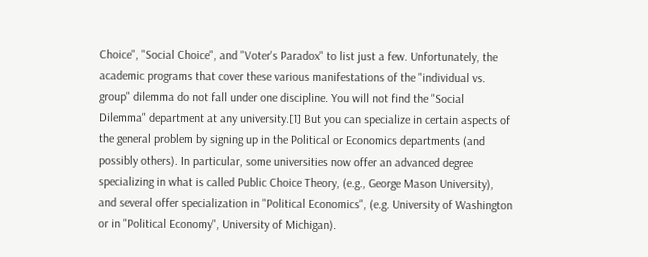Choice", "Social Choice", and "Voter's Paradox" to list just a few. Unfortunately, the academic programs that cover these various manifestations of the "individual vs. group" dilemma do not fall under one discipline. You will not find the "Social Dilemma" department at any university.[1] But you can specialize in certain aspects of the general problem by signing up in the Political or Economics departments (and possibly others). In particular, some universities now offer an advanced degree specializing in what is called Public Choice Theory, (e.g., George Mason University), and several offer specialization in "Political Economics", (e.g. University of Washington or in "Political Economy", University of Michigan).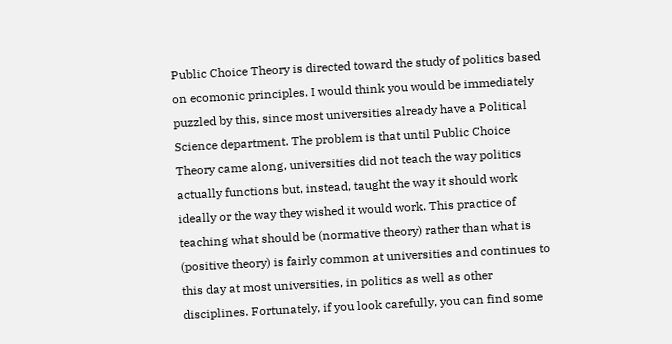Public Choice Theory is directed toward the study of politics based on ecomonic principles. I would think you would be immediately puzzled by this, since most universities already have a Political Science department. The problem is that until Public Choice Theory came along, universities did not teach the way politics actually functions but, instead, taught the way it should work ideally or the way they wished it would work. This practice of teaching what should be (normative theory) rather than what is (positive theory) is fairly common at universities and continues to this day at most universities, in politics as well as other disciplines. Fortunately, if you look carefully, you can find some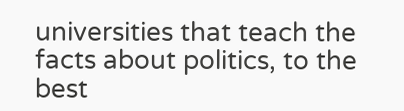universities that teach the facts about politics, to the best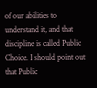of our abilities to understand it, and that discipline is called Public Choice. I should point out that Public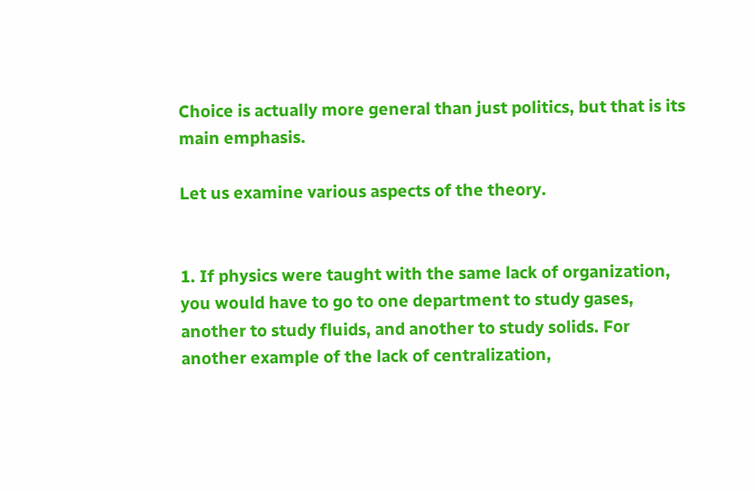Choice is actually more general than just politics, but that is its main emphasis.

Let us examine various aspects of the theory.


1. If physics were taught with the same lack of organization, you would have to go to one department to study gases, another to study fluids, and another to study solids. For another example of the lack of centralization,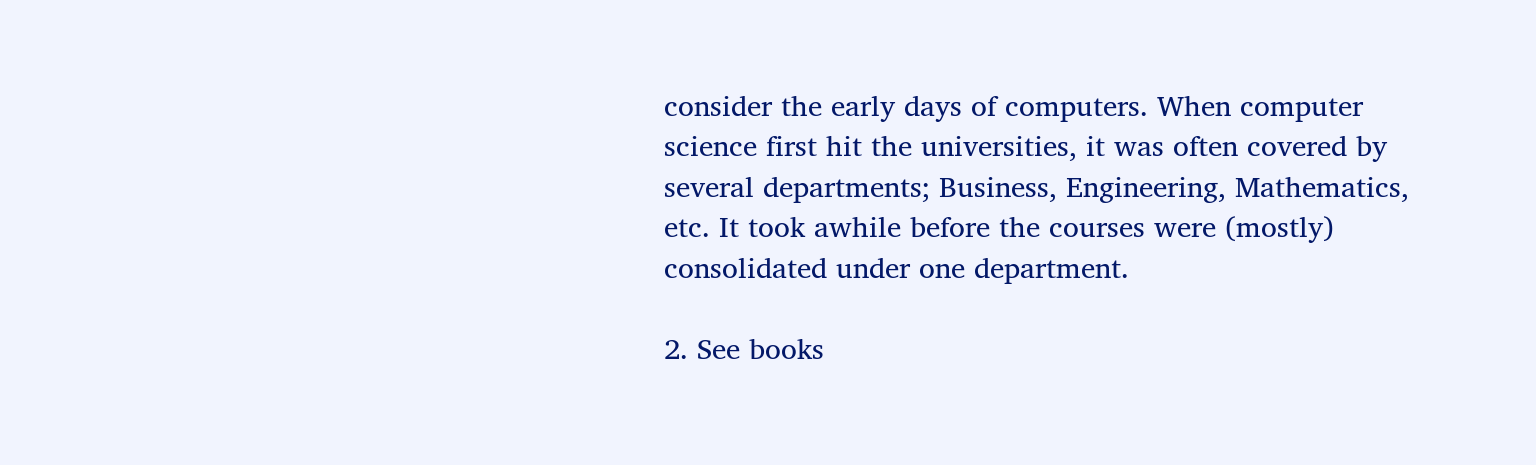consider the early days of computers. When computer science first hit the universities, it was often covered by several departments; Business, Engineering, Mathematics, etc. It took awhile before the courses were (mostly) consolidated under one department.

2. See books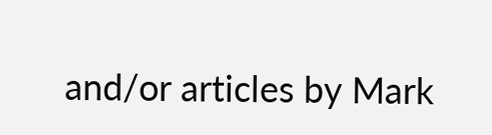and/or articles by Mark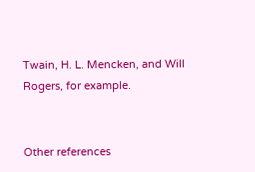Twain, H. L. Mencken, and Will Rogers, for example.


Other references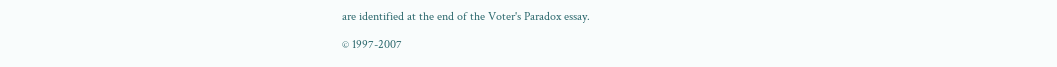are identified at the end of the Voter's Paradox essay.

© 1997-2007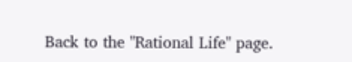Back to the "Rational Life" page.